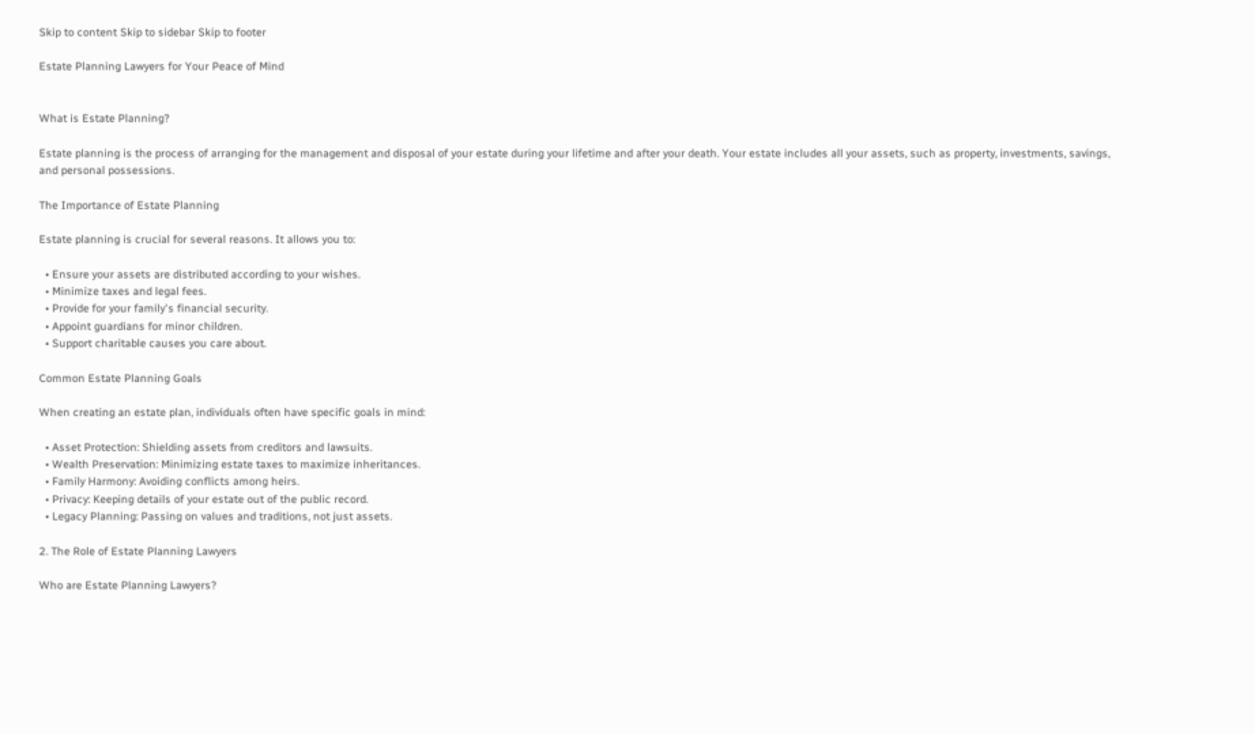Skip to content Skip to sidebar Skip to footer

Estate Planning Lawyers for Your Peace of Mind


What is Estate Planning?

Estate planning is the process of arranging for the management and disposal of your estate during your lifetime and after your death. Your estate includes all your assets, such as property, investments, savings, and personal possessions.

The Importance of Estate Planning

Estate planning is crucial for several reasons. It allows you to:

  • Ensure your assets are distributed according to your wishes.
  • Minimize taxes and legal fees.
  • Provide for your family's financial security.
  • Appoint guardians for minor children.
  • Support charitable causes you care about.

Common Estate Planning Goals

When creating an estate plan, individuals often have specific goals in mind:

  • Asset Protection: Shielding assets from creditors and lawsuits.
  • Wealth Preservation: Minimizing estate taxes to maximize inheritances.
  • Family Harmony: Avoiding conflicts among heirs.
  • Privacy: Keeping details of your estate out of the public record.
  • Legacy Planning: Passing on values and traditions, not just assets.

2. The Role of Estate Planning Lawyers

Who are Estate Planning Lawyers?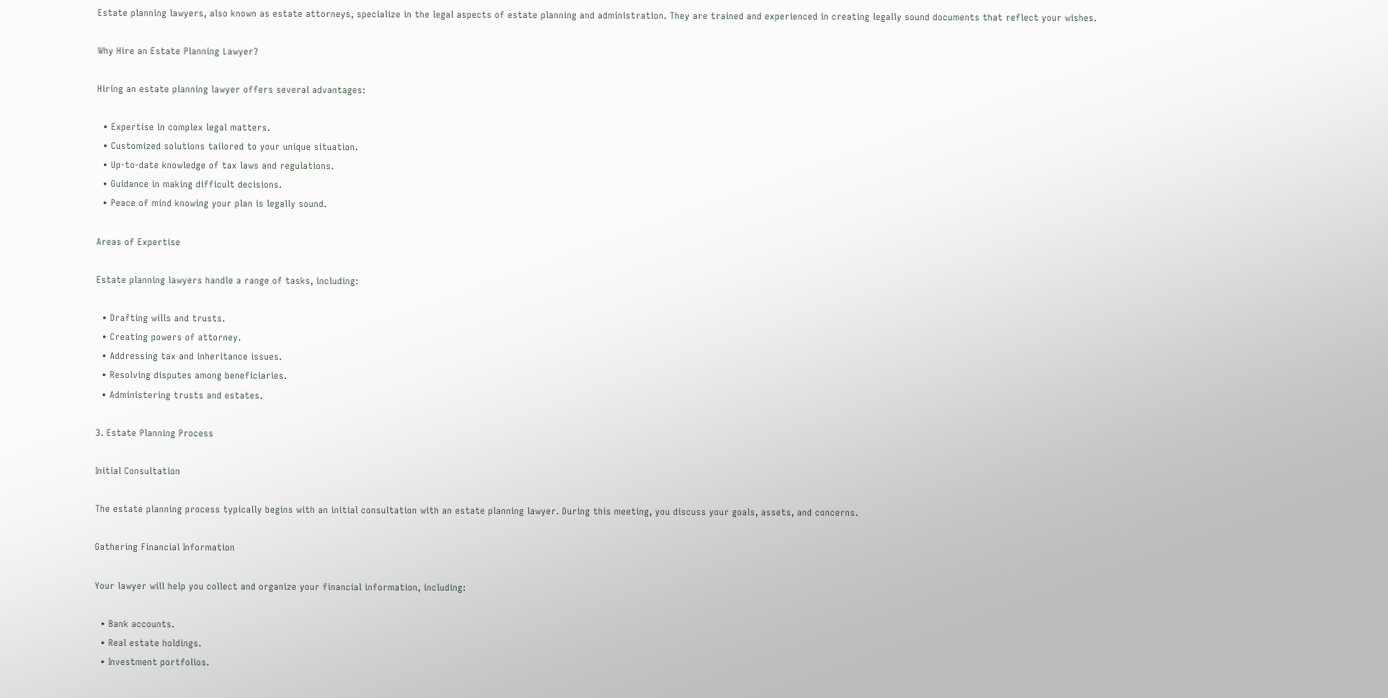Estate planning lawyers, also known as estate attorneys, specialize in the legal aspects of estate planning and administration. They are trained and experienced in creating legally sound documents that reflect your wishes.

Why Hire an Estate Planning Lawyer?

Hiring an estate planning lawyer offers several advantages:

  • Expertise in complex legal matters.
  • Customized solutions tailored to your unique situation.
  • Up-to-date knowledge of tax laws and regulations.
  • Guidance in making difficult decisions.
  • Peace of mind knowing your plan is legally sound.

Areas of Expertise

Estate planning lawyers handle a range of tasks, including:

  • Drafting wills and trusts.
  • Creating powers of attorney.
  • Addressing tax and inheritance issues.
  • Resolving disputes among beneficiaries.
  • Administering trusts and estates.

3. Estate Planning Process

Initial Consultation

The estate planning process typically begins with an initial consultation with an estate planning lawyer. During this meeting, you discuss your goals, assets, and concerns.

Gathering Financial Information

Your lawyer will help you collect and organize your financial information, including:

  • Bank accounts.
  • Real estate holdings.
  • Investment portfolios.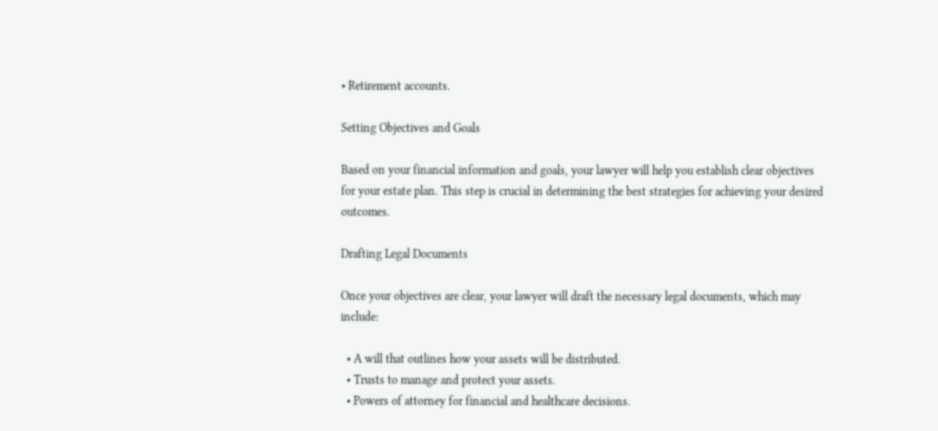• Retirement accounts.

Setting Objectives and Goals

Based on your financial information and goals, your lawyer will help you establish clear objectives for your estate plan. This step is crucial in determining the best strategies for achieving your desired outcomes.

Drafting Legal Documents

Once your objectives are clear, your lawyer will draft the necessary legal documents, which may include:

  • A will that outlines how your assets will be distributed.
  • Trusts to manage and protect your assets.
  • Powers of attorney for financial and healthcare decisions.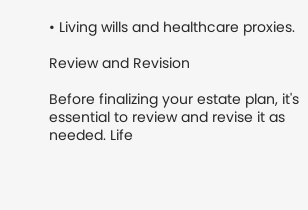• Living wills and healthcare proxies.

Review and Revision

Before finalizing your estate plan, it's essential to review and revise it as needed. Life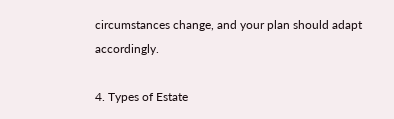circumstances change, and your plan should adapt accordingly.

4. Types of Estate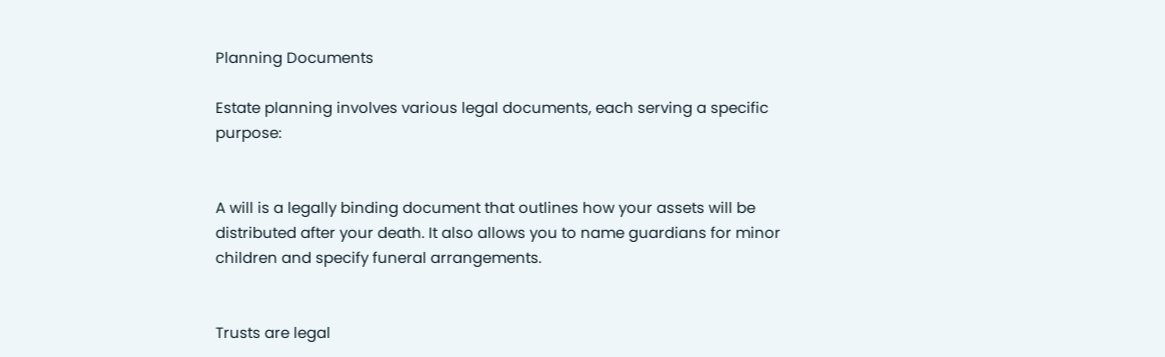Planning Documents

Estate planning involves various legal documents, each serving a specific purpose:


A will is a legally binding document that outlines how your assets will be distributed after your death. It also allows you to name guardians for minor children and specify funeral arrangements.


Trusts are legal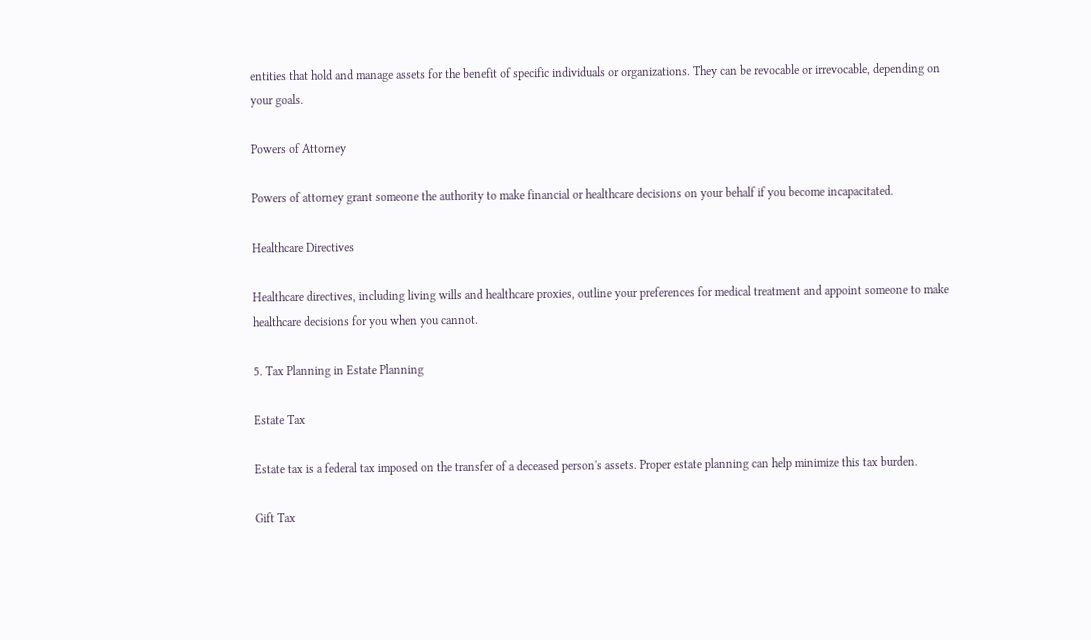entities that hold and manage assets for the benefit of specific individuals or organizations. They can be revocable or irrevocable, depending on your goals.

Powers of Attorney

Powers of attorney grant someone the authority to make financial or healthcare decisions on your behalf if you become incapacitated.

Healthcare Directives

Healthcare directives, including living wills and healthcare proxies, outline your preferences for medical treatment and appoint someone to make healthcare decisions for you when you cannot.

5. Tax Planning in Estate Planning

Estate Tax

Estate tax is a federal tax imposed on the transfer of a deceased person's assets. Proper estate planning can help minimize this tax burden.

Gift Tax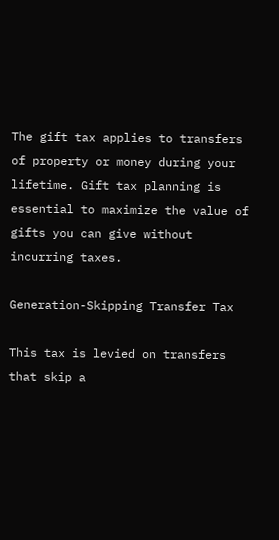The gift tax applies to transfers of property or money during your lifetime. Gift tax planning is essential to maximize the value of gifts you can give without incurring taxes.

Generation-Skipping Transfer Tax

This tax is levied on transfers that skip a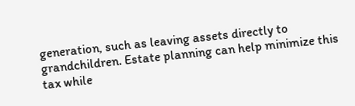generation, such as leaving assets directly to grandchildren. Estate planning can help minimize this tax while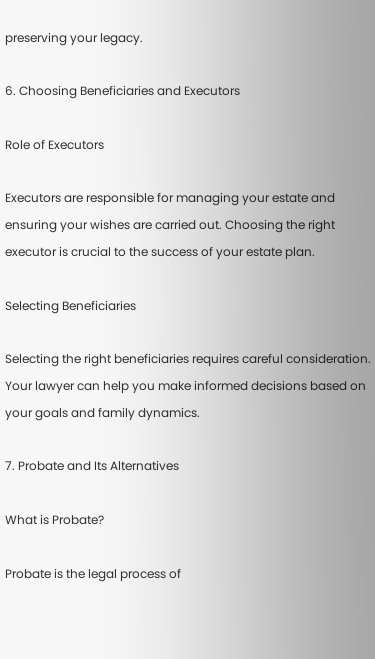preserving your legacy.

6. Choosing Beneficiaries and Executors

Role of Executors

Executors are responsible for managing your estate and ensuring your wishes are carried out. Choosing the right executor is crucial to the success of your estate plan.

Selecting Beneficiaries

Selecting the right beneficiaries requires careful consideration. Your lawyer can help you make informed decisions based on your goals and family dynamics.

7. Probate and Its Alternatives

What is Probate?

Probate is the legal process of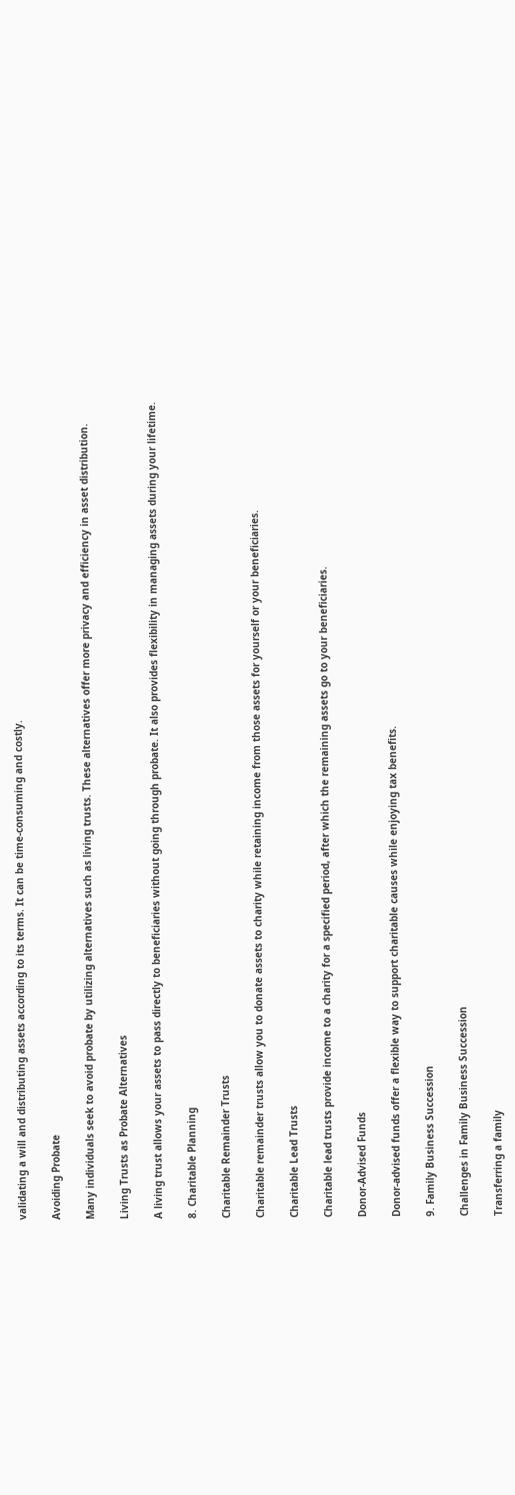validating a will and distributing assets according to its terms. It can be time-consuming and costly.

Avoiding Probate

Many individuals seek to avoid probate by utilizing alternatives such as living trusts. These alternatives offer more privacy and efficiency in asset distribution.

Living Trusts as Probate Alternatives

A living trust allows your assets to pass directly to beneficiaries without going through probate. It also provides flexibility in managing assets during your lifetime.

8. Charitable Planning

Charitable Remainder Trusts

Charitable remainder trusts allow you to donate assets to charity while retaining income from those assets for yourself or your beneficiaries.

Charitable Lead Trusts

Charitable lead trusts provide income to a charity for a specified period, after which the remaining assets go to your beneficiaries.

Donor-Advised Funds

Donor-advised funds offer a flexible way to support charitable causes while enjoying tax benefits.

9. Family Business Succession

Challenges in Family Business Succession

Transferring a family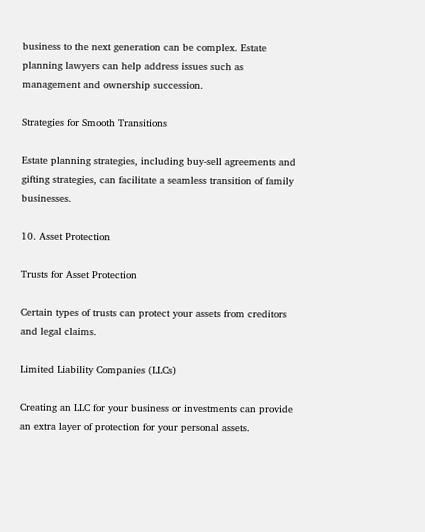business to the next generation can be complex. Estate planning lawyers can help address issues such as management and ownership succession.

Strategies for Smooth Transitions

Estate planning strategies, including buy-sell agreements and gifting strategies, can facilitate a seamless transition of family businesses.

10. Asset Protection

Trusts for Asset Protection

Certain types of trusts can protect your assets from creditors and legal claims.

Limited Liability Companies (LLCs)

Creating an LLC for your business or investments can provide an extra layer of protection for your personal assets.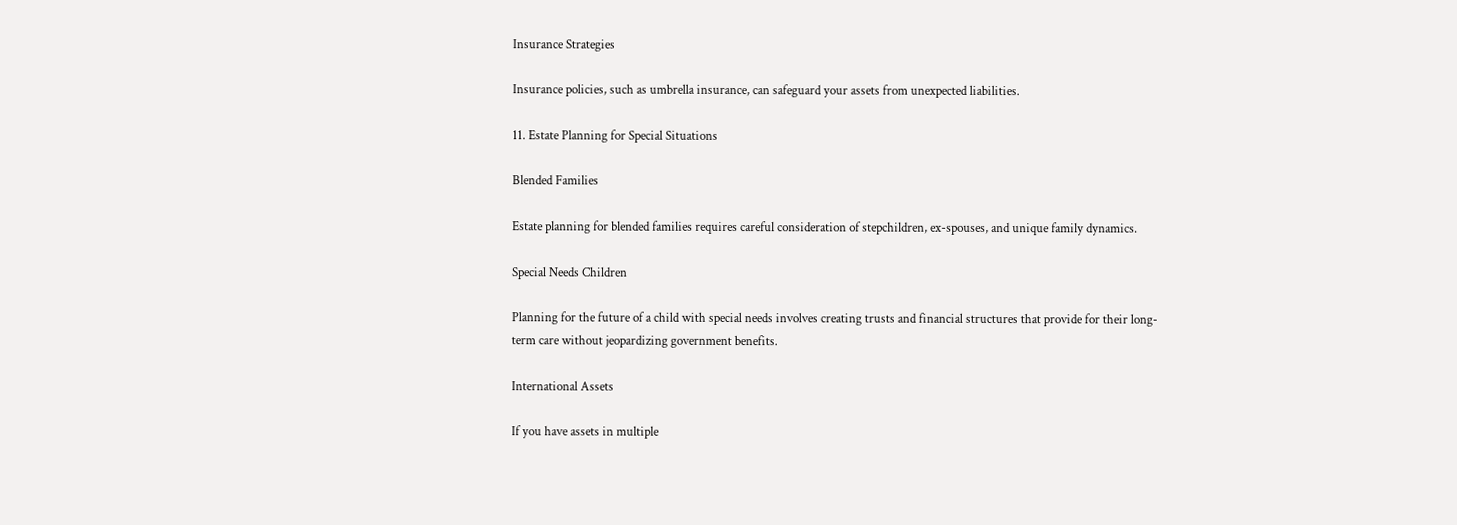Insurance Strategies

Insurance policies, such as umbrella insurance, can safeguard your assets from unexpected liabilities.

11. Estate Planning for Special Situations

Blended Families

Estate planning for blended families requires careful consideration of stepchildren, ex-spouses, and unique family dynamics.

Special Needs Children

Planning for the future of a child with special needs involves creating trusts and financial structures that provide for their long-term care without jeopardizing government benefits.

International Assets

If you have assets in multiple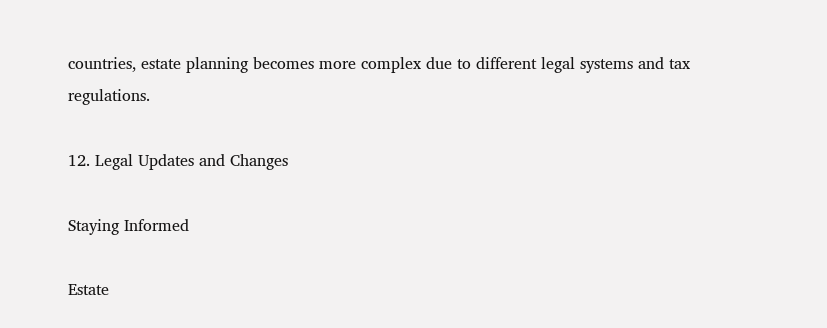countries, estate planning becomes more complex due to different legal systems and tax regulations.

12. Legal Updates and Changes

Staying Informed

Estate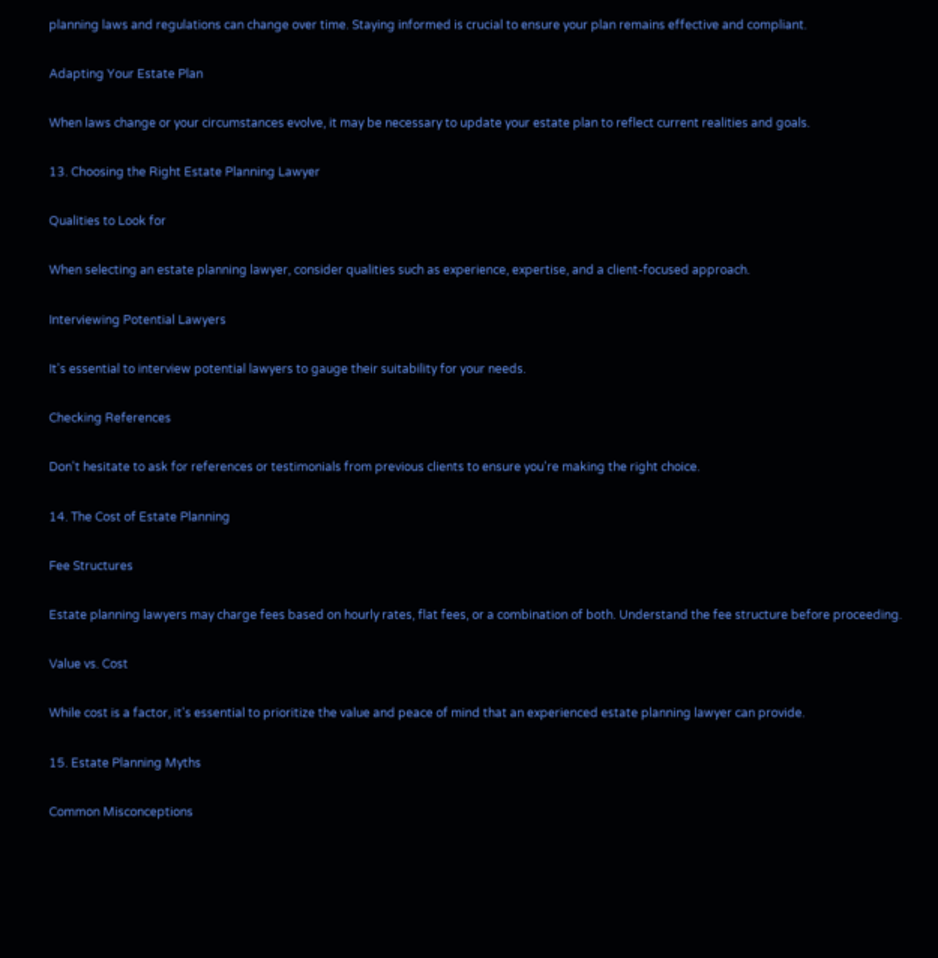planning laws and regulations can change over time. Staying informed is crucial to ensure your plan remains effective and compliant.

Adapting Your Estate Plan

When laws change or your circumstances evolve, it may be necessary to update your estate plan to reflect current realities and goals.

13. Choosing the Right Estate Planning Lawyer

Qualities to Look for

When selecting an estate planning lawyer, consider qualities such as experience, expertise, and a client-focused approach.

Interviewing Potential Lawyers

It's essential to interview potential lawyers to gauge their suitability for your needs.

Checking References

Don't hesitate to ask for references or testimonials from previous clients to ensure you're making the right choice.

14. The Cost of Estate Planning

Fee Structures

Estate planning lawyers may charge fees based on hourly rates, flat fees, or a combination of both. Understand the fee structure before proceeding.

Value vs. Cost

While cost is a factor, it's essential to prioritize the value and peace of mind that an experienced estate planning lawyer can provide.

15. Estate Planning Myths

Common Misconceptions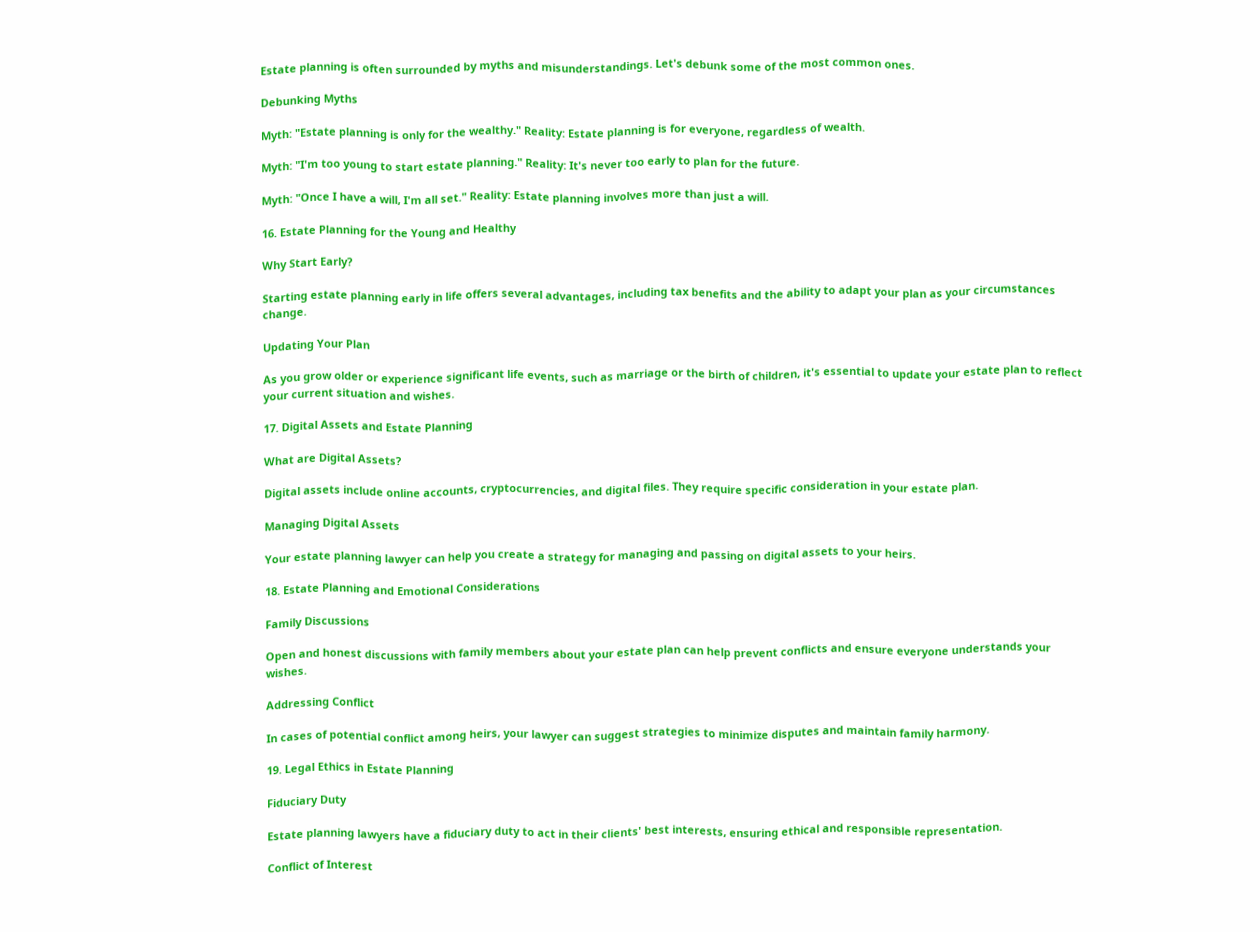Estate planning is often surrounded by myths and misunderstandings. Let's debunk some of the most common ones.

Debunking Myths

Myth: "Estate planning is only for the wealthy." Reality: Estate planning is for everyone, regardless of wealth.

Myth: "I'm too young to start estate planning." Reality: It's never too early to plan for the future.

Myth: "Once I have a will, I'm all set." Reality: Estate planning involves more than just a will.

16. Estate Planning for the Young and Healthy

Why Start Early?

Starting estate planning early in life offers several advantages, including tax benefits and the ability to adapt your plan as your circumstances change.

Updating Your Plan

As you grow older or experience significant life events, such as marriage or the birth of children, it's essential to update your estate plan to reflect your current situation and wishes.

17. Digital Assets and Estate Planning

What are Digital Assets?

Digital assets include online accounts, cryptocurrencies, and digital files. They require specific consideration in your estate plan.

Managing Digital Assets

Your estate planning lawyer can help you create a strategy for managing and passing on digital assets to your heirs.

18. Estate Planning and Emotional Considerations

Family Discussions

Open and honest discussions with family members about your estate plan can help prevent conflicts and ensure everyone understands your wishes.

Addressing Conflict

In cases of potential conflict among heirs, your lawyer can suggest strategies to minimize disputes and maintain family harmony.

19. Legal Ethics in Estate Planning

Fiduciary Duty

Estate planning lawyers have a fiduciary duty to act in their clients' best interests, ensuring ethical and responsible representation.

Conflict of Interest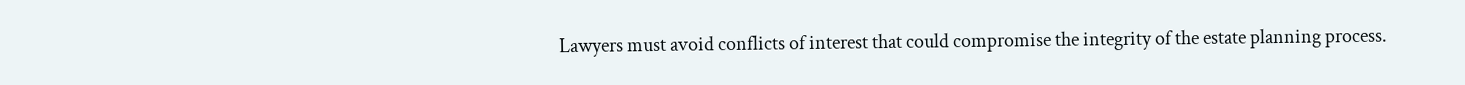Lawyers must avoid conflicts of interest that could compromise the integrity of the estate planning process.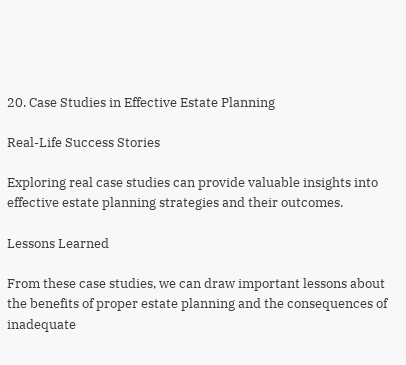20. Case Studies in Effective Estate Planning

Real-Life Success Stories

Exploring real case studies can provide valuable insights into effective estate planning strategies and their outcomes.

Lessons Learned

From these case studies, we can draw important lessons about the benefits of proper estate planning and the consequences of inadequate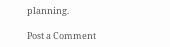planning.

Post a Comment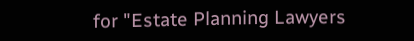for "Estate Planning Lawyers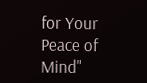for Your Peace of Mind"